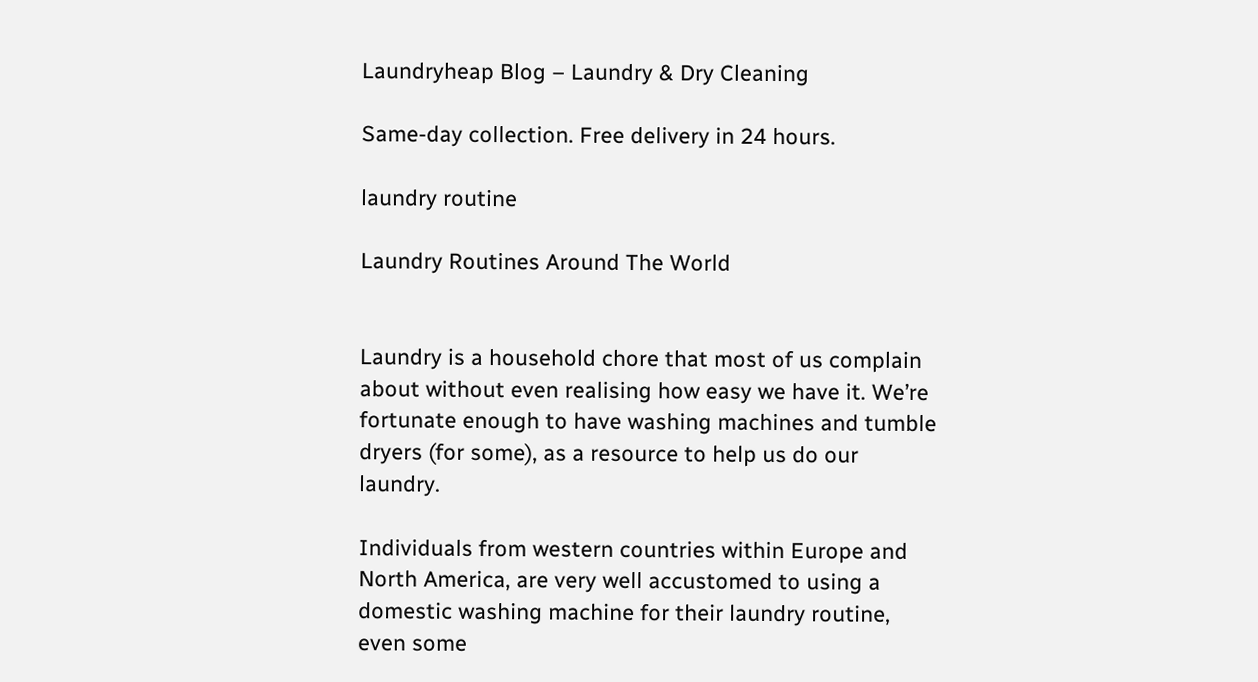Laundryheap Blog – Laundry & Dry Cleaning

Same-day collection. Free delivery in 24 hours.

laundry routine

Laundry Routines Around The World


Laundry is a household chore that most of us complain about without even realising how easy we have it. We’re fortunate enough to have washing machines and tumble dryers (for some), as a resource to help us do our laundry.

Individuals from western countries within Europe and North America, are very well accustomed to using a domestic washing machine for their laundry routine, even some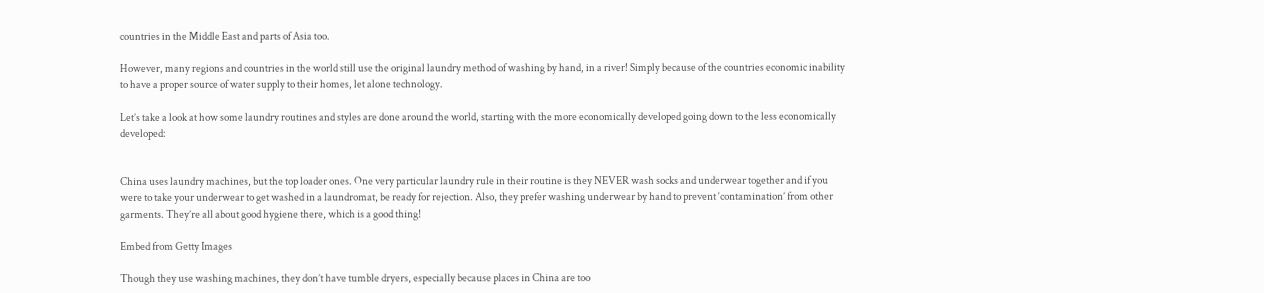countries in the Middle East and parts of Asia too.

However, many regions and countries in the world still use the original laundry method of washing by hand, in a river! Simply because of the countries economic inability to have a proper source of water supply to their homes, let alone technology.

Let’s take a look at how some laundry routines and styles are done around the world, starting with the more economically developed going down to the less economically developed:


China uses laundry machines, but the top loader ones. One very particular laundry rule in their routine is they NEVER wash socks and underwear together and if you were to take your underwear to get washed in a laundromat, be ready for rejection. Also, they prefer washing underwear by hand to prevent ‘contamination’ from other garments. They’re all about good hygiene there, which is a good thing!

Embed from Getty Images

Though they use washing machines, they don’t have tumble dryers, especially because places in China are too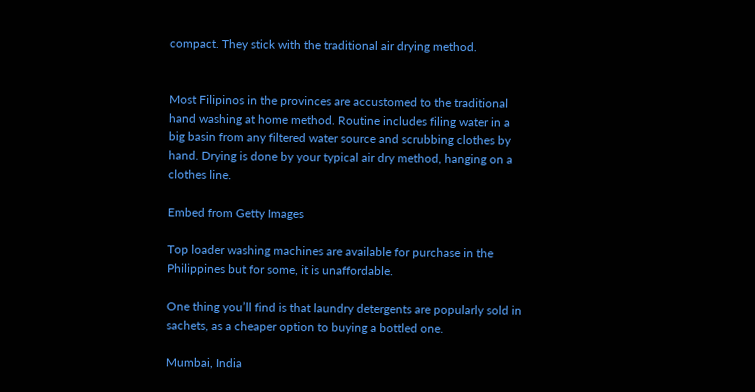compact. They stick with the traditional air drying method.


Most Filipinos in the provinces are accustomed to the traditional hand washing at home method. Routine includes filing water in a big basin from any filtered water source and scrubbing clothes by hand. Drying is done by your typical air dry method, hanging on a clothes line.

Embed from Getty Images

Top loader washing machines are available for purchase in the Philippines but for some, it is unaffordable.

One thing you’ll find is that laundry detergents are popularly sold in sachets, as a cheaper option to buying a bottled one.

Mumbai, India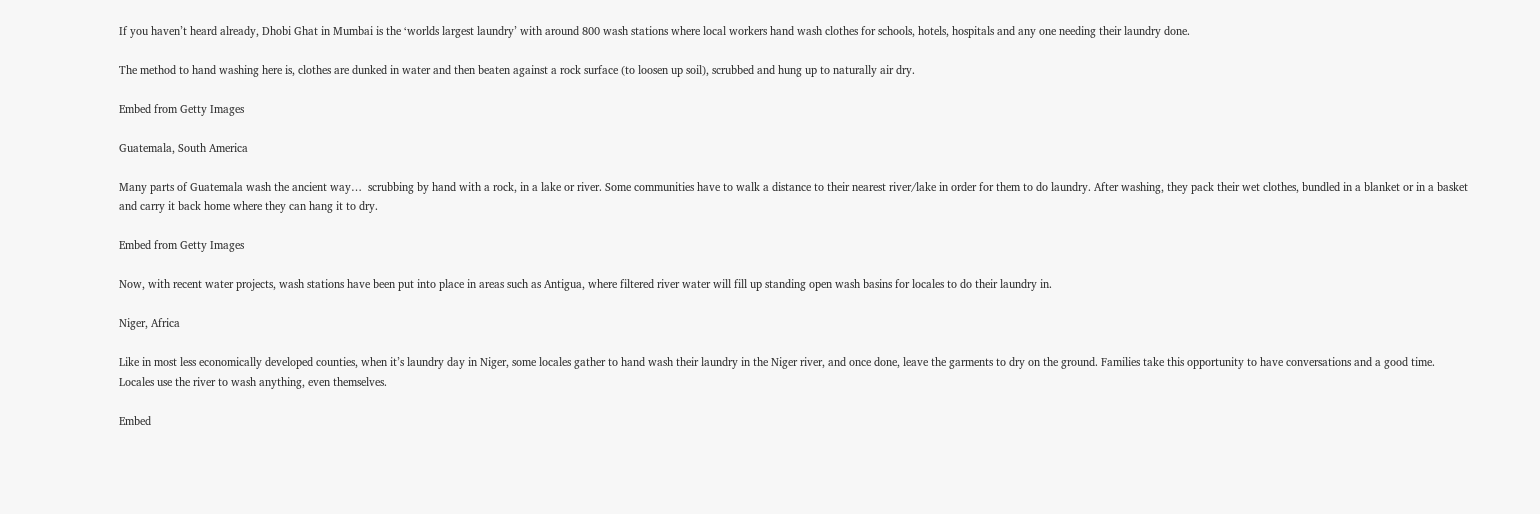If you haven’t heard already, Dhobi Ghat in Mumbai is the ‘worlds largest laundry’ with around 800 wash stations where local workers hand wash clothes for schools, hotels, hospitals and any one needing their laundry done.

The method to hand washing here is, clothes are dunked in water and then beaten against a rock surface (to loosen up soil), scrubbed and hung up to naturally air dry.

Embed from Getty Images

Guatemala, South America

Many parts of Guatemala wash the ancient way…  scrubbing by hand with a rock, in a lake or river. Some communities have to walk a distance to their nearest river/lake in order for them to do laundry. After washing, they pack their wet clothes, bundled in a blanket or in a basket and carry it back home where they can hang it to dry.

Embed from Getty Images

Now, with recent water projects, wash stations have been put into place in areas such as Antigua, where filtered river water will fill up standing open wash basins for locales to do their laundry in.

Niger, Africa

Like in most less economically developed counties, when it’s laundry day in Niger, some locales gather to hand wash their laundry in the Niger river, and once done, leave the garments to dry on the ground. Families take this opportunity to have conversations and a good time. Locales use the river to wash anything, even themselves.

Embed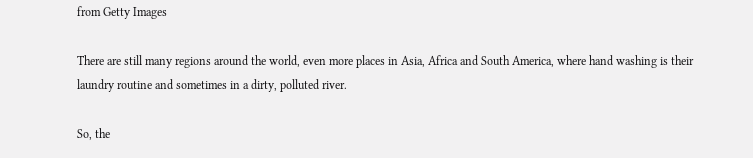from Getty Images

There are still many regions around the world, even more places in Asia, Africa and South America, where hand washing is their laundry routine and sometimes in a dirty, polluted river.

So, the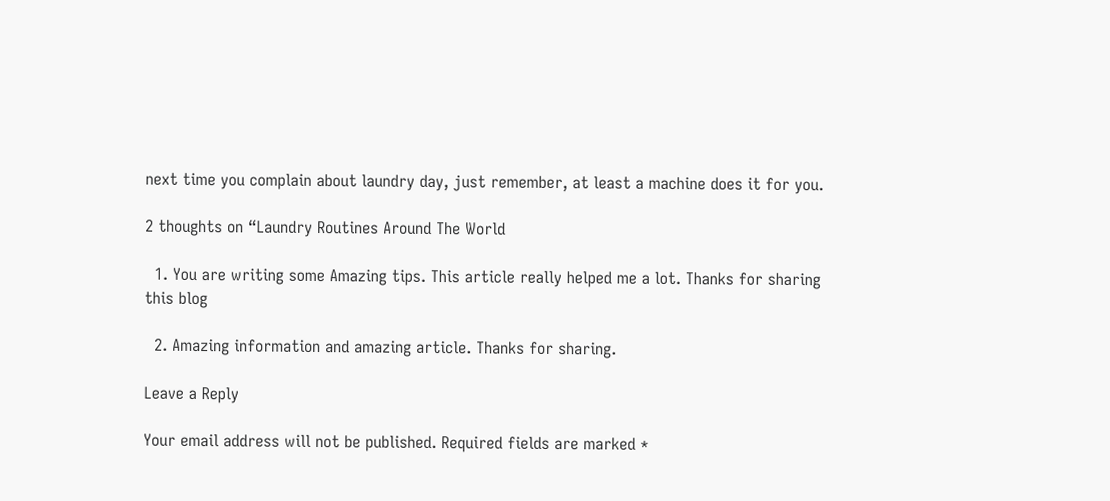next time you complain about laundry day, just remember, at least a machine does it for you.

2 thoughts on “Laundry Routines Around The World

  1. You are writing some Amazing tips. This article really helped me a lot. Thanks for sharing this blog

  2. Amazing information and amazing article. Thanks for sharing.

Leave a Reply

Your email address will not be published. Required fields are marked *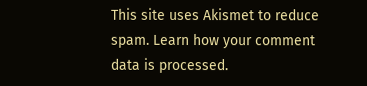This site uses Akismet to reduce spam. Learn how your comment data is processed.